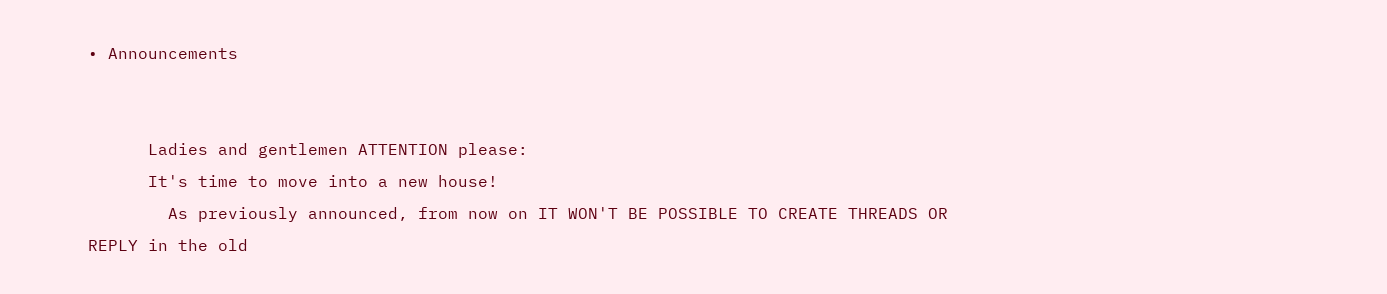• Announcements


      Ladies and gentlemen ATTENTION please:
      It's time to move into a new house!
        As previously announced, from now on IT WON'T BE POSSIBLE TO CREATE THREADS OR REPLY in the old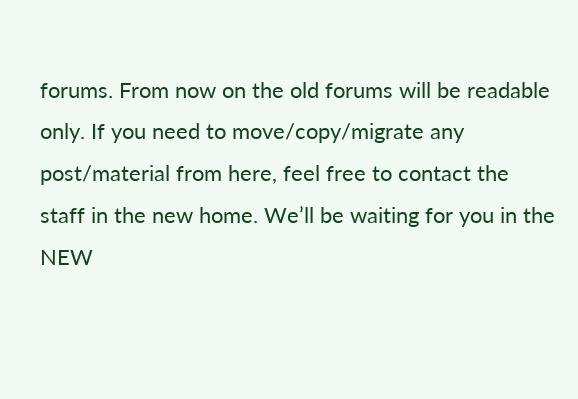forums. From now on the old forums will be readable only. If you need to move/copy/migrate any post/material from here, feel free to contact the staff in the new home. We’ll be waiting for you in the NEW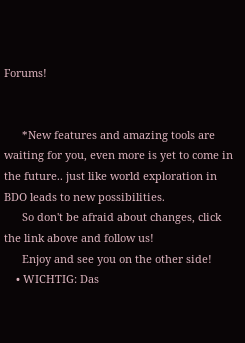Forums!


      *New features and amazing tools are waiting for you, even more is yet to come in the future.. just like world exploration in BDO leads to new possibilities.
      So don't be afraid about changes, click the link above and follow us!
      Enjoy and see you on the other side!
    • WICHTIG: Das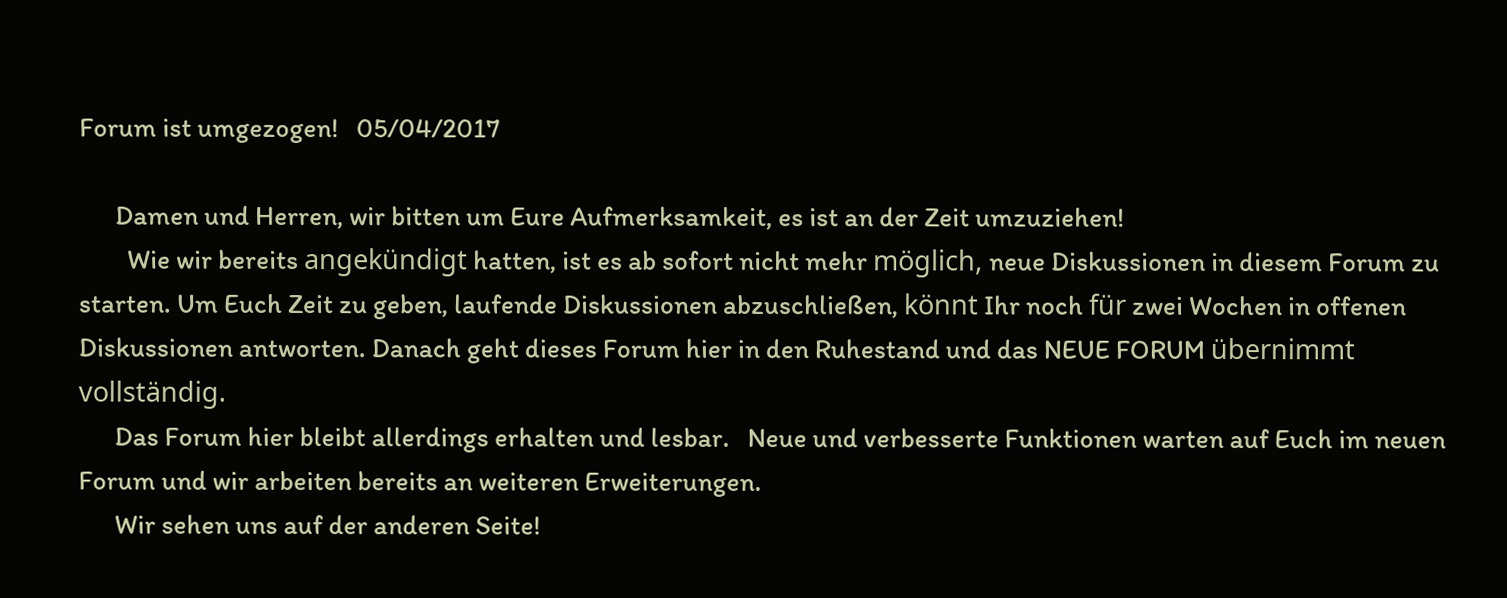Forum ist umgezogen!   05/04/2017

      Damen und Herren, wir bitten um Eure Aufmerksamkeit, es ist an der Zeit umzuziehen!
        Wie wir bereits angekündigt hatten, ist es ab sofort nicht mehr möglich, neue Diskussionen in diesem Forum zu starten. Um Euch Zeit zu geben, laufende Diskussionen abzuschließen, könnt Ihr noch für zwei Wochen in offenen Diskussionen antworten. Danach geht dieses Forum hier in den Ruhestand und das NEUE FORUM übernimmt vollständig.
      Das Forum hier bleibt allerdings erhalten und lesbar.   Neue und verbesserte Funktionen warten auf Euch im neuen Forum und wir arbeiten bereits an weiteren Erweiterungen.
      Wir sehen uns auf der anderen Seite!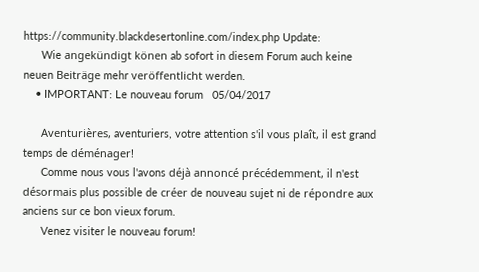https://community.blackdesertonline.com/index.php Update:
      Wie angekündigt könen ab sofort in diesem Forum auch keine neuen Beiträge mehr veröffentlicht werden.
    • IMPORTANT: Le nouveau forum   05/04/2017

      Aventurières, aventuriers, votre attention s'il vous plaît, il est grand temps de déménager!
      Comme nous vous l'avons déjà annoncé précédemment, il n'est désormais plus possible de créer de nouveau sujet ni de répondre aux anciens sur ce bon vieux forum.
      Venez visiter le nouveau forum!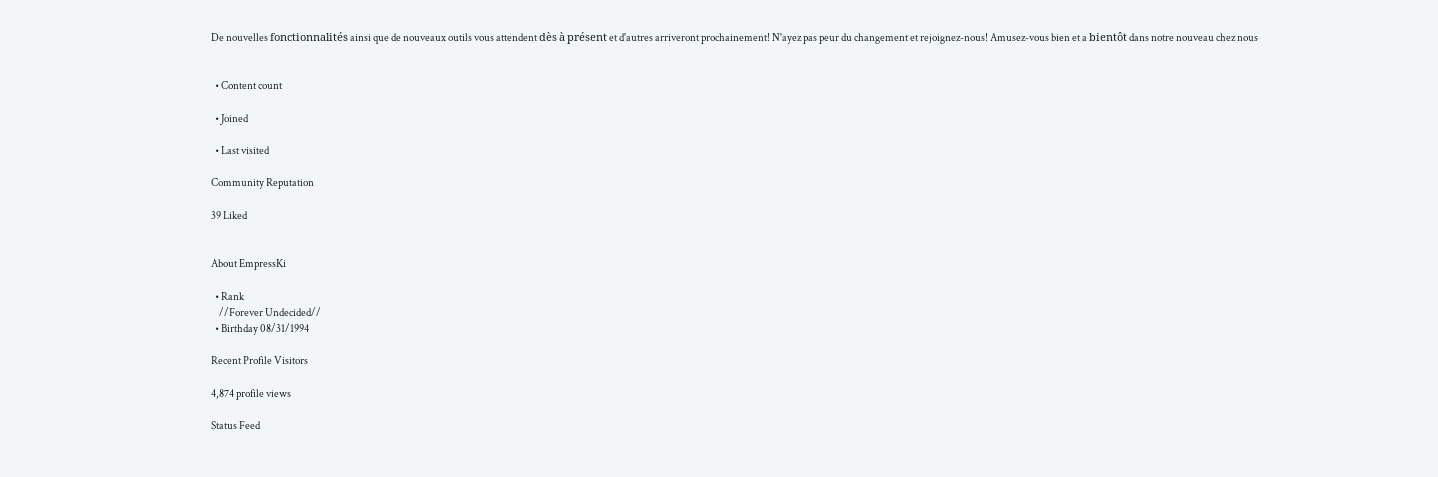De nouvelles fonctionnalités ainsi que de nouveaux outils vous attendent dès à présent et d'autres arriveront prochainement! N'ayez pas peur du changement et rejoignez-nous! Amusez-vous bien et a bientôt dans notre nouveau chez nous


  • Content count

  • Joined

  • Last visited

Community Reputation

39 Liked


About EmpressKi

  • Rank
    //Forever Undecided//
  • Birthday 08/31/1994

Recent Profile Visitors

4,874 profile views

Status Feed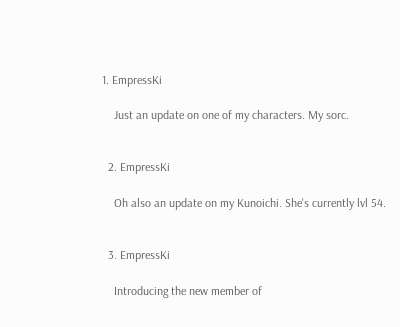1. EmpressKi

    Just an update on one of my characters. My sorc.


  2. EmpressKi

    Oh also an update on my Kunoichi. She's currently lvl 54.


  3. EmpressKi

    Introducing the new member of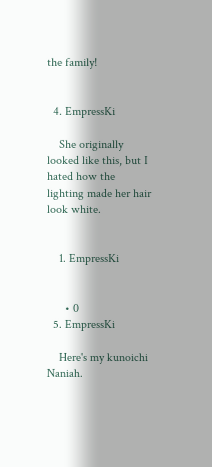the family!


  4. EmpressKi

    She originally looked like this, but I hated how the lighting made her hair look white.


    1. EmpressKi


      • 0
  5. EmpressKi

    Here's my kunoichi Naniah.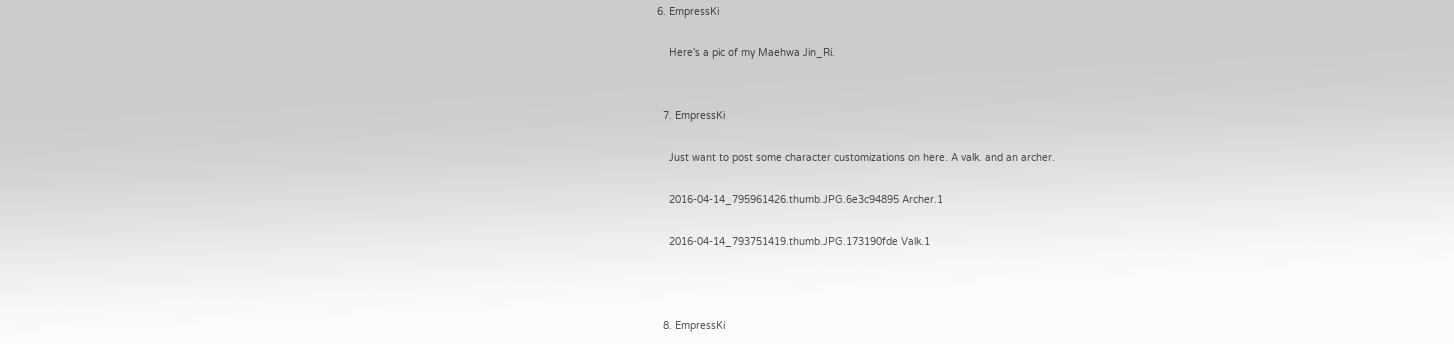6. EmpressKi

    Here's a pic of my Maehwa Jin_Ri.


  7. EmpressKi

    Just want to post some character customizations on here. A valk. and an archer.

    2016-04-14_795961426.thumb.JPG.6e3c94895 Archer.1

    2016-04-14_793751419.thumb.JPG.173190fde Valk.1



  8. EmpressKi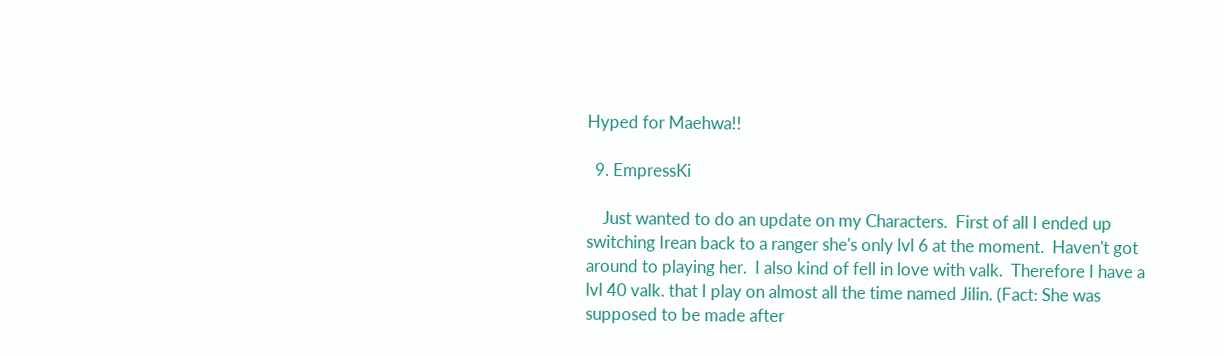Hyped for Maehwa!!

  9. EmpressKi

    Just wanted to do an update on my Characters.  First of all I ended up switching Irean back to a ranger she's only lvl 6 at the moment.  Haven't got around to playing her.  I also kind of fell in love with valk.  Therefore I have a lvl 40 valk. that I play on almost all the time named Jilin. (Fact: She was supposed to be made after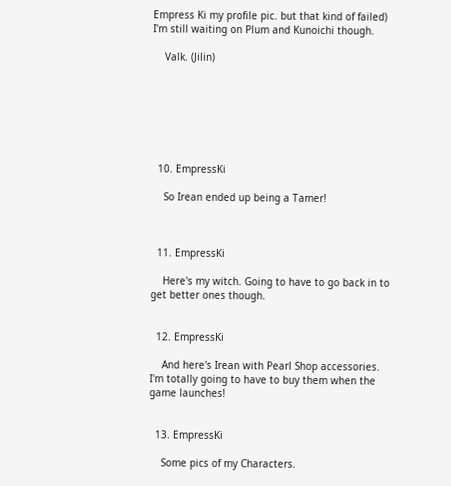Empress Ki my profile pic. but that kind of failed)  I'm still waiting on Plum and Kunoichi though.

    Valk. (Jilin)







  10. EmpressKi

    So Irean ended up being a Tamer!



  11. EmpressKi

    Here's my witch. Going to have to go back in to get better ones though.


  12. EmpressKi

    And here's Irean with Pearl Shop accessories. I'm totally going to have to buy them when the game launches!


  13. EmpressKi

    Some pics of my Characters.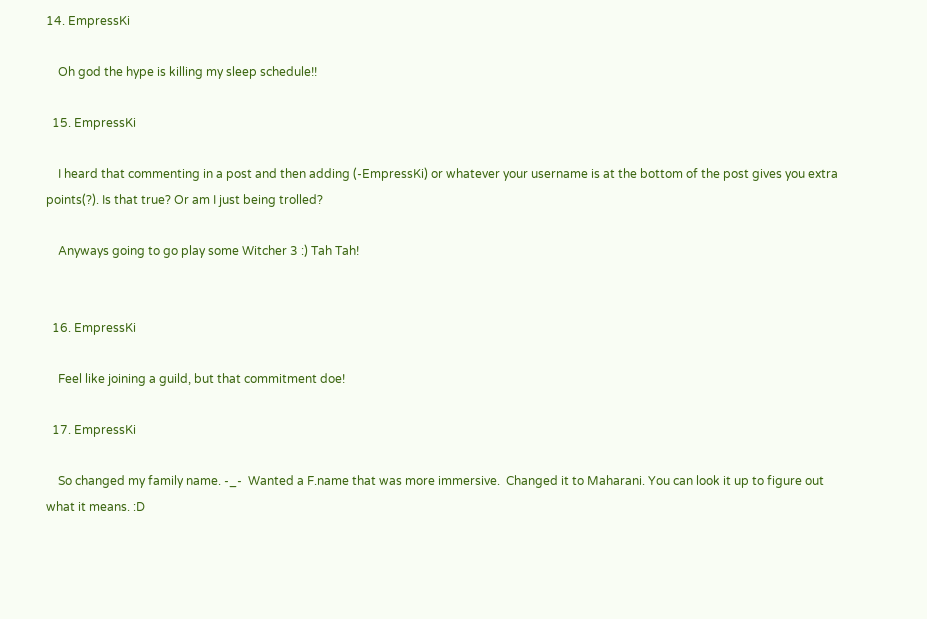14. EmpressKi

    Oh god the hype is killing my sleep schedule!!

  15. EmpressKi

    I heard that commenting in a post and then adding (-EmpressKi) or whatever your username is at the bottom of the post gives you extra points(?). Is that true? Or am I just being trolled?

    Anyways going to go play some Witcher 3 :) Tah Tah!


  16. EmpressKi

    Feel like joining a guild, but that commitment doe!

  17. EmpressKi

    So changed my family name. -_-  Wanted a F.name that was more immersive.  Changed it to Maharani. You can look it up to figure out what it means. :D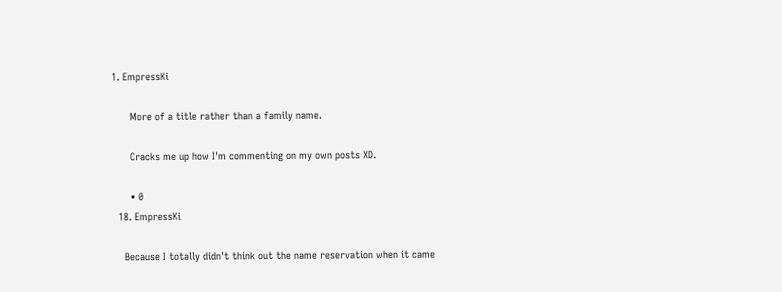1. EmpressKi

      More of a title rather than a family name.

      Cracks me up how I'm commenting on my own posts XD.

      • 0
  18. EmpressKi

    Because I totally didn't think out the name reservation when it came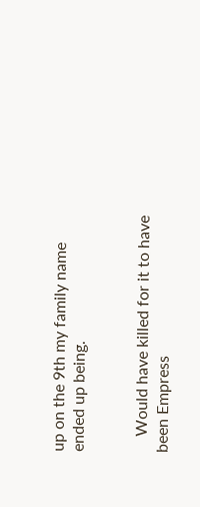up on the 9th my family name ended up being.


    Would have killed for it to have been Empress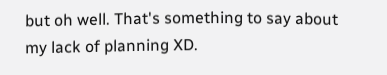but oh well. That's something to say about my lack of planning XD.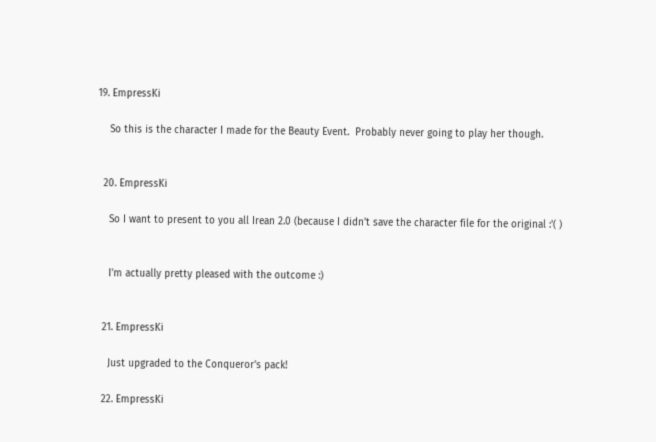19. EmpressKi

    So this is the character I made for the Beauty Event.  Probably never going to play her though.


  20. EmpressKi

    So I want to present to you all Irean 2.0 (because I didn't save the character file for the original :'( )


    I'm actually pretty pleased with the outcome :)


  21. EmpressKi

    Just upgraded to the Conqueror's pack!

  22. EmpressKi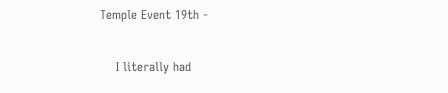Temple Event 19th -


    I literally had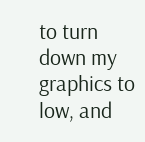to turn down my graphics to low, and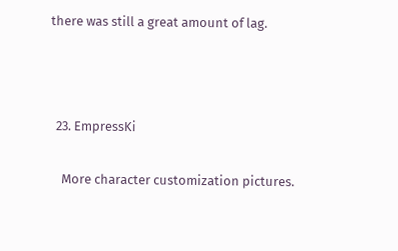there was still a great amount of lag.



  23. EmpressKi

    More character customization pictures.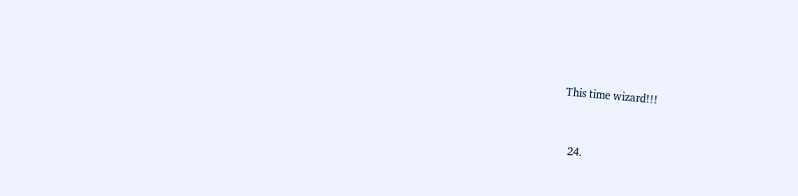This time wizard!!!


  24.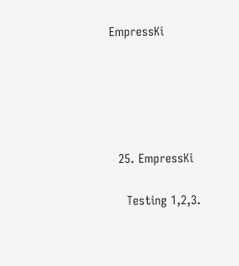EmpressKi





  25. EmpressKi

    Testing 1,2,3.